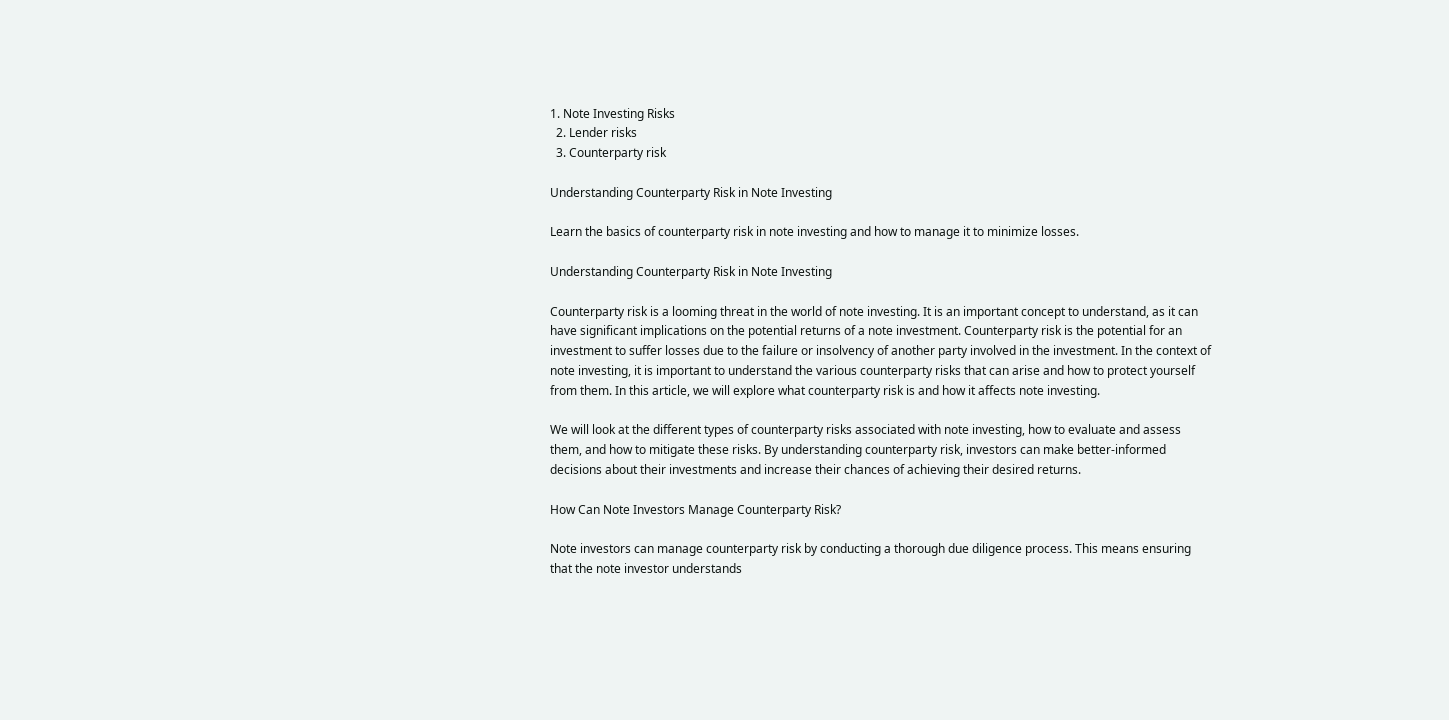1. Note Investing Risks
  2. Lender risks
  3. Counterparty risk

Understanding Counterparty Risk in Note Investing

Learn the basics of counterparty risk in note investing and how to manage it to minimize losses.

Understanding Counterparty Risk in Note Investing

Counterparty risk is a looming threat in the world of note investing. It is an important concept to understand, as it can have significant implications on the potential returns of a note investment. Counterparty risk is the potential for an investment to suffer losses due to the failure or insolvency of another party involved in the investment. In the context of note investing, it is important to understand the various counterparty risks that can arise and how to protect yourself from them. In this article, we will explore what counterparty risk is and how it affects note investing.

We will look at the different types of counterparty risks associated with note investing, how to evaluate and assess them, and how to mitigate these risks. By understanding counterparty risk, investors can make better-informed decisions about their investments and increase their chances of achieving their desired returns.

How Can Note Investors Manage Counterparty Risk?

Note investors can manage counterparty risk by conducting a thorough due diligence process. This means ensuring that the note investor understands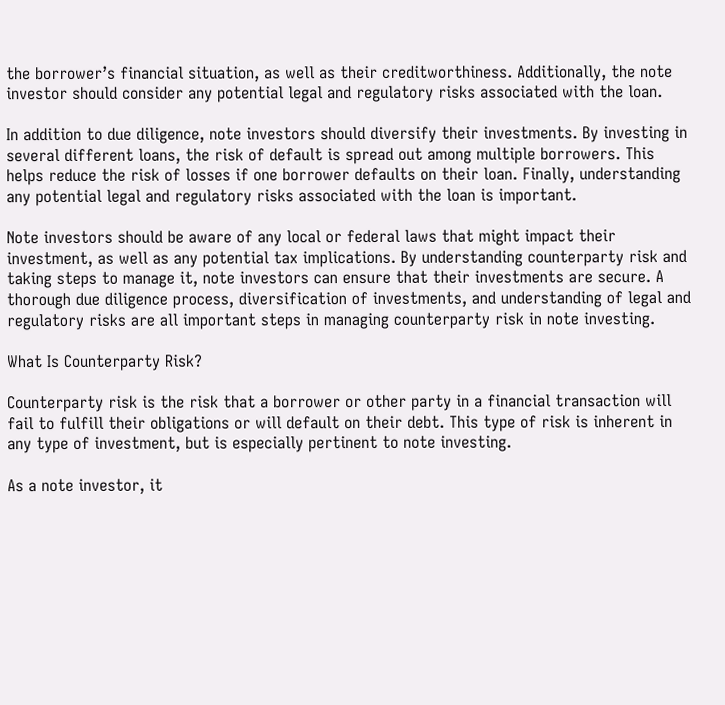the borrower’s financial situation, as well as their creditworthiness. Additionally, the note investor should consider any potential legal and regulatory risks associated with the loan.

In addition to due diligence, note investors should diversify their investments. By investing in several different loans, the risk of default is spread out among multiple borrowers. This helps reduce the risk of losses if one borrower defaults on their loan. Finally, understanding any potential legal and regulatory risks associated with the loan is important.

Note investors should be aware of any local or federal laws that might impact their investment, as well as any potential tax implications. By understanding counterparty risk and taking steps to manage it, note investors can ensure that their investments are secure. A thorough due diligence process, diversification of investments, and understanding of legal and regulatory risks are all important steps in managing counterparty risk in note investing.

What Is Counterparty Risk?

Counterparty risk is the risk that a borrower or other party in a financial transaction will fail to fulfill their obligations or will default on their debt. This type of risk is inherent in any type of investment, but is especially pertinent to note investing.

As a note investor, it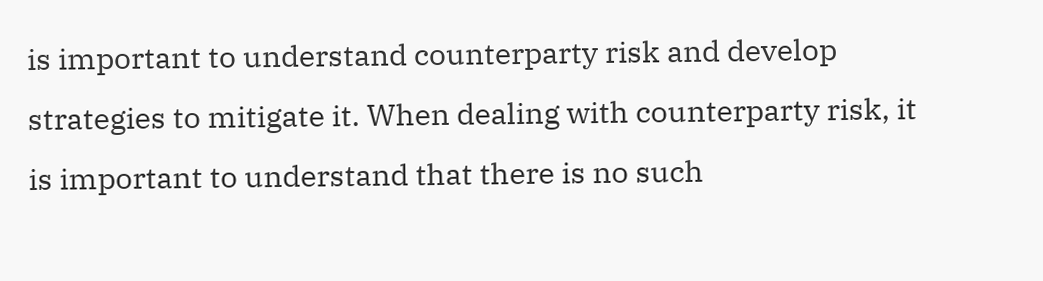is important to understand counterparty risk and develop strategies to mitigate it. When dealing with counterparty risk, it is important to understand that there is no such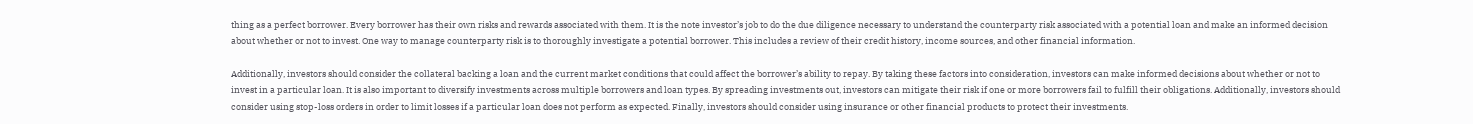thing as a perfect borrower. Every borrower has their own risks and rewards associated with them. It is the note investor’s job to do the due diligence necessary to understand the counterparty risk associated with a potential loan and make an informed decision about whether or not to invest. One way to manage counterparty risk is to thoroughly investigate a potential borrower. This includes a review of their credit history, income sources, and other financial information.

Additionally, investors should consider the collateral backing a loan and the current market conditions that could affect the borrower’s ability to repay. By taking these factors into consideration, investors can make informed decisions about whether or not to invest in a particular loan. It is also important to diversify investments across multiple borrowers and loan types. By spreading investments out, investors can mitigate their risk if one or more borrowers fail to fulfill their obligations. Additionally, investors should consider using stop-loss orders in order to limit losses if a particular loan does not perform as expected. Finally, investors should consider using insurance or other financial products to protect their investments.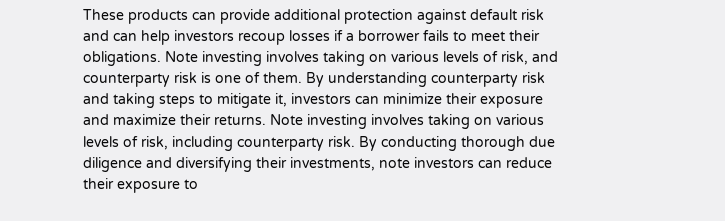These products can provide additional protection against default risk and can help investors recoup losses if a borrower fails to meet their obligations. Note investing involves taking on various levels of risk, and counterparty risk is one of them. By understanding counterparty risk and taking steps to mitigate it, investors can minimize their exposure and maximize their returns. Note investing involves taking on various levels of risk, including counterparty risk. By conducting thorough due diligence and diversifying their investments, note investors can reduce their exposure to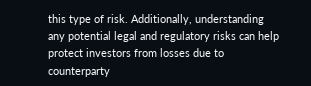this type of risk. Additionally, understanding any potential legal and regulatory risks can help protect investors from losses due to counterparty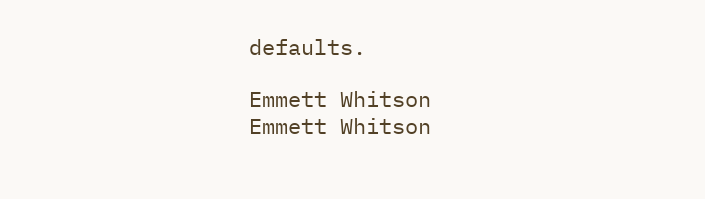defaults.

Emmett Whitson
Emmett Whitson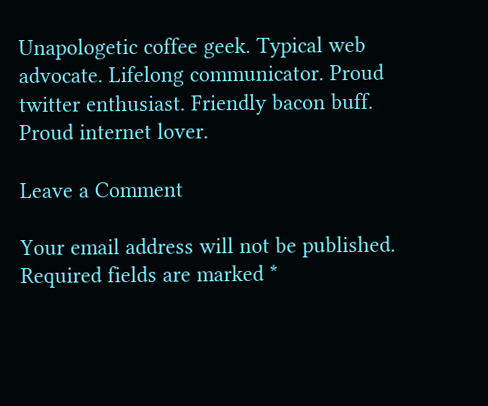Unapologetic coffee geek. Typical web advocate. Lifelong communicator. Proud twitter enthusiast. Friendly bacon buff. Proud internet lover.

Leave a Comment

Your email address will not be published. Required fields are marked *